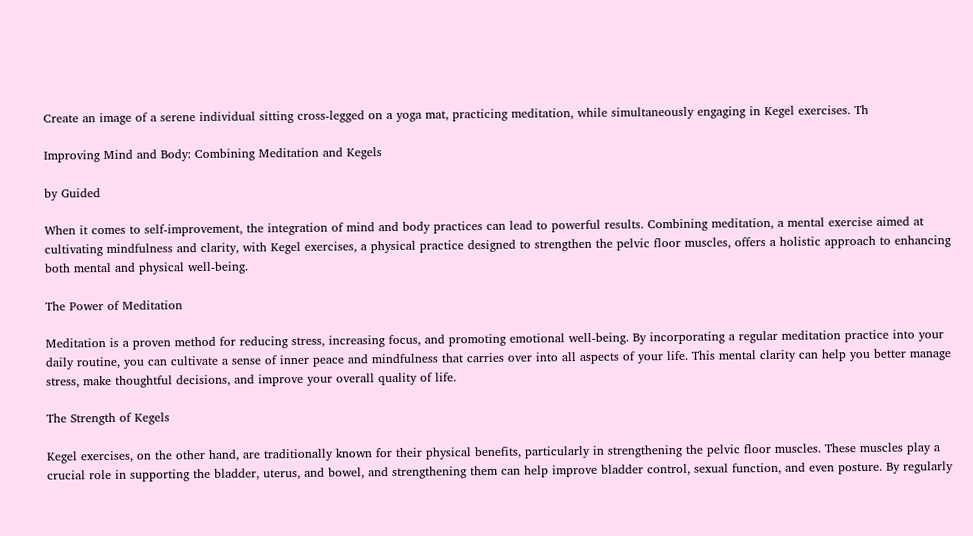Create an image of a serene individual sitting cross-legged on a yoga mat, practicing meditation, while simultaneously engaging in Kegel exercises. Th

Improving Mind and Body: Combining Meditation and Kegels

by Guided

When it comes to self-improvement, the integration of mind and body practices can lead to powerful results. Combining meditation, a mental exercise aimed at cultivating mindfulness and clarity, with Kegel exercises, a physical practice designed to strengthen the pelvic floor muscles, offers a holistic approach to enhancing both mental and physical well-being.

The Power of Meditation

Meditation is a proven method for reducing stress, increasing focus, and promoting emotional well-being. By incorporating a regular meditation practice into your daily routine, you can cultivate a sense of inner peace and mindfulness that carries over into all aspects of your life. This mental clarity can help you better manage stress, make thoughtful decisions, and improve your overall quality of life.

The Strength of Kegels

Kegel exercises, on the other hand, are traditionally known for their physical benefits, particularly in strengthening the pelvic floor muscles. These muscles play a crucial role in supporting the bladder, uterus, and bowel, and strengthening them can help improve bladder control, sexual function, and even posture. By regularly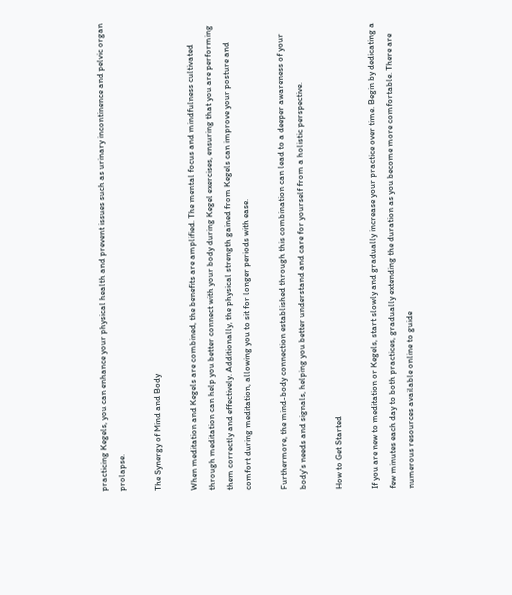practicing Kegels, you can enhance your physical health and prevent issues such as urinary incontinence and pelvic organ prolapse.

The Synergy of Mind and Body

When meditation and Kegels are combined, the benefits are amplified. The mental focus and mindfulness cultivated through meditation can help you better connect with your body during Kegel exercises, ensuring that you are performing them correctly and effectively. Additionally, the physical strength gained from Kegels can improve your posture and comfort during meditation, allowing you to sit for longer periods with ease.

Furthermore, the mind-body connection established through this combination can lead to a deeper awareness of your body's needs and signals, helping you better understand and care for yourself from a holistic perspective.

How to Get Started

If you are new to meditation or Kegels, start slowly and gradually increase your practice over time. Begin by dedicating a few minutes each day to both practices, gradually extending the duration as you become more comfortable. There are numerous resources available online to guide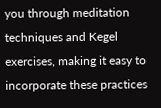you through meditation techniques and Kegel exercises, making it easy to incorporate these practices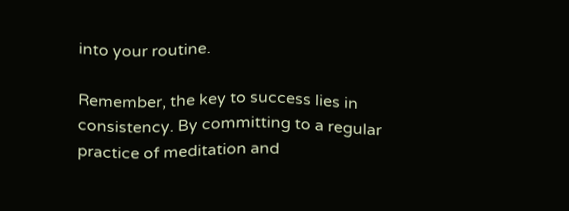into your routine.

Remember, the key to success lies in consistency. By committing to a regular practice of meditation and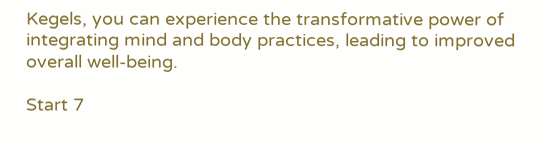Kegels, you can experience the transformative power of integrating mind and body practices, leading to improved overall well-being.

Start 7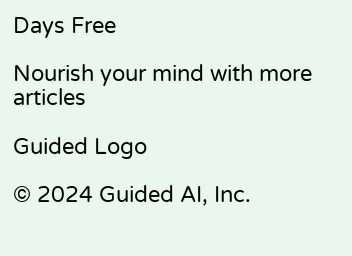Days Free

Nourish your mind with more articles

Guided Logo

© 2024 Guided AI, Inc.